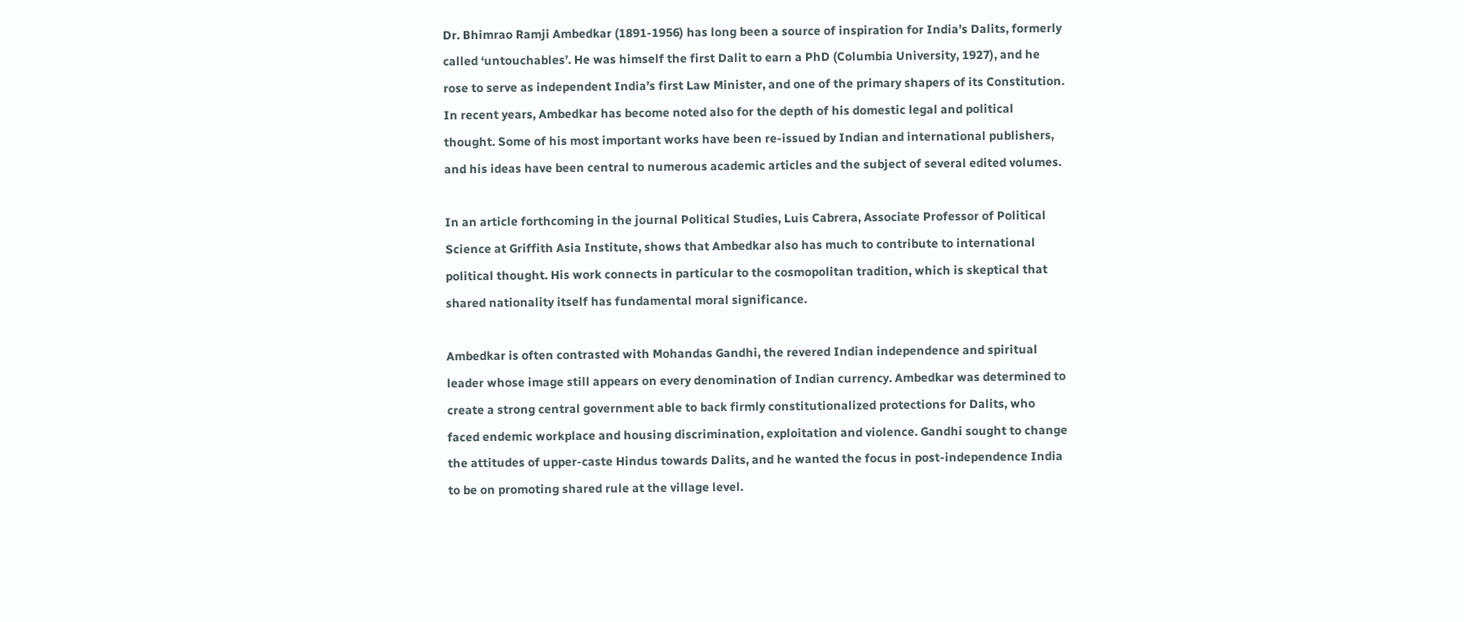Dr. Bhimrao Ramji Ambedkar (1891-1956) has long been a source of inspiration for India’s Dalits, formerly called ‘untouchables’. He was himself the first Dalit to earn a PhD (Columbia University, 1927), and he rose to serve as independent India’s first Law Minister, and one of the primary shapers of its Constitution. In recent years, Ambedkar has become noted also for the depth of his domestic legal and political thought. Some of his most important works have been re-issued by Indian and international publishers, and his ideas have been central to numerous academic articles and the subject of several edited volumes.

In an article forthcoming in the journal Political Studies, Luis Cabrera, Associate Professor of Political Science at Griffith Asia Institute, shows that Ambedkar also has much to contribute to international political thought. His work connects in particular to the cosmopolitan tradition, which is skeptical that shared nationality itself has fundamental moral significance.

Ambedkar is often contrasted with Mohandas Gandhi, the revered Indian independence and spiritual leader whose image still appears on every denomination of Indian currency. Ambedkar was determined to create a strong central government able to back firmly constitutionalized protections for Dalits, who faced endemic workplace and housing discrimination, exploitation and violence. Gandhi sought to change the attitudes of upper-caste Hindus towards Dalits, and he wanted the focus in post-independence India to be on promoting shared rule at the village level.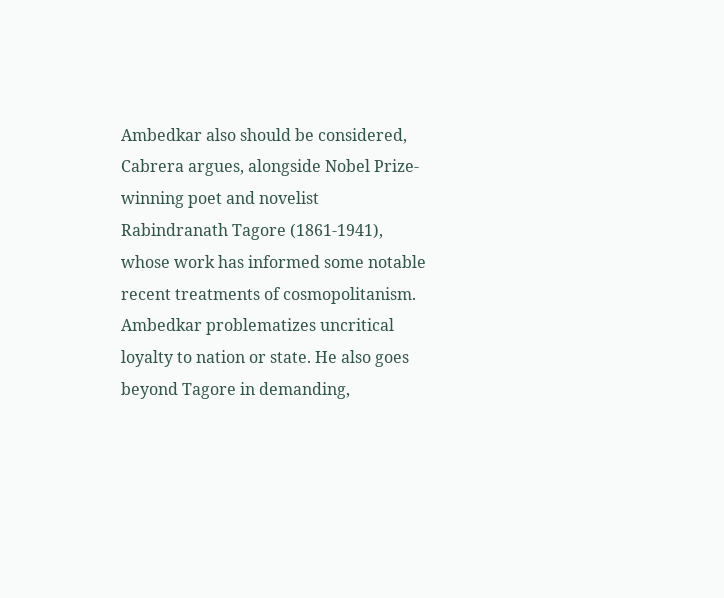Ambedkar also should be considered, Cabrera argues, alongside Nobel Prize-winning poet and novelist Rabindranath Tagore (1861-1941), whose work has informed some notable recent treatments of cosmopolitanism. Ambedkar problematizes uncritical loyalty to nation or state. He also goes beyond Tagore in demanding,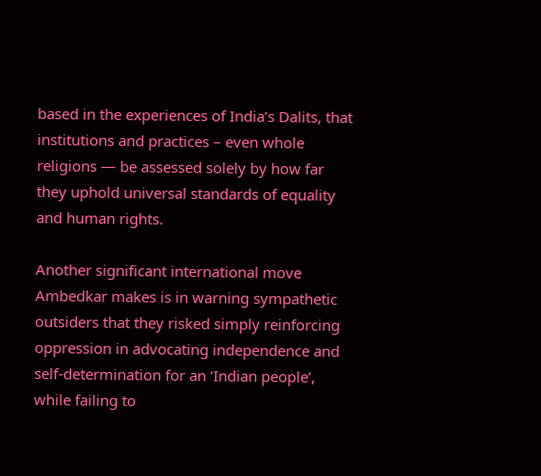based in the experiences of India’s Dalits, that institutions and practices – even whole religions — be assessed solely by how far they uphold universal standards of equality and human rights.

Another significant international move Ambedkar makes is in warning sympathetic outsiders that they risked simply reinforcing oppression in advocating independence and self-determination for an ‘Indian people’, while failing to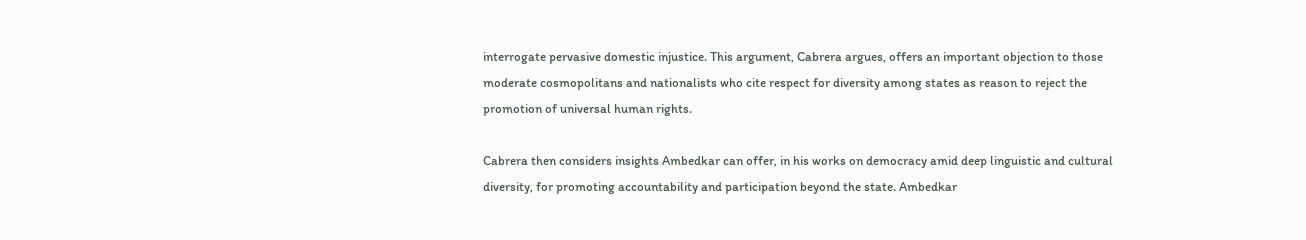interrogate pervasive domestic injustice. This argument, Cabrera argues, offers an important objection to those moderate cosmopolitans and nationalists who cite respect for diversity among states as reason to reject the promotion of universal human rights.

Cabrera then considers insights Ambedkar can offer, in his works on democracy amid deep linguistic and cultural diversity, for promoting accountability and participation beyond the state. Ambedkar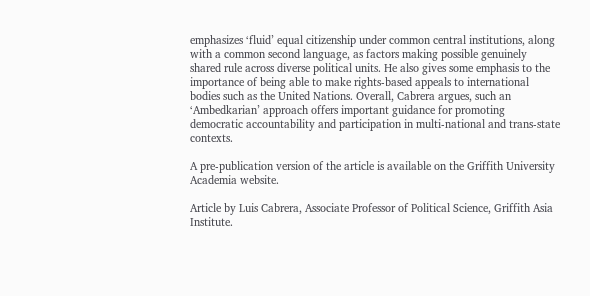emphasizes ‘fluid’ equal citizenship under common central institutions, along with a common second language, as factors making possible genuinely shared rule across diverse political units. He also gives some emphasis to the importance of being able to make rights-based appeals to international bodies such as the United Nations. Overall, Cabrera argues, such an ‘Ambedkarian’ approach offers important guidance for promoting democratic accountability and participation in multi-national and trans-state contexts.

A pre-publication version of the article is available on the Griffith University Academia website.

Article by Luis Cabrera, Associate Professor of Political Science, Griffith Asia Institute.